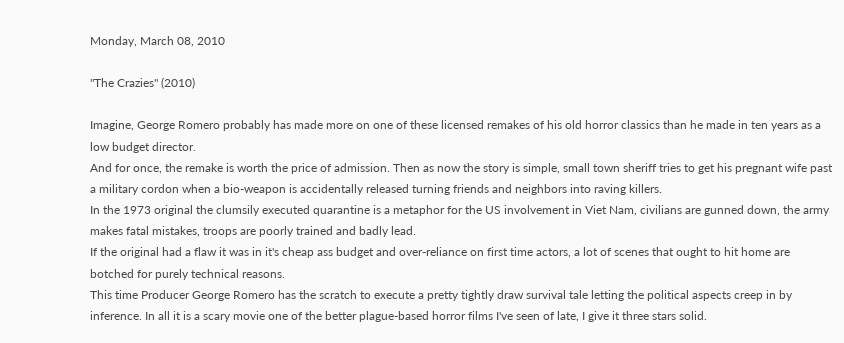Monday, March 08, 2010

"The Crazies" (2010)

Imagine, George Romero probably has made more on one of these licensed remakes of his old horror classics than he made in ten years as a low budget director.
And for once, the remake is worth the price of admission. Then as now the story is simple, small town sheriff tries to get his pregnant wife past a military cordon when a bio-weapon is accidentally released turning friends and neighbors into raving killers.
In the 1973 original the clumsily executed quarantine is a metaphor for the US involvement in Viet Nam, civilians are gunned down, the army makes fatal mistakes, troops are poorly trained and badly lead.
If the original had a flaw it was in it's cheap ass budget and over-reliance on first time actors, a lot of scenes that ought to hit home are botched for purely technical reasons.
This time Producer George Romero has the scratch to execute a pretty tightly draw survival tale letting the political aspects creep in by inference. In all it is a scary movie one of the better plague-based horror films I've seen of late, I give it three stars solid.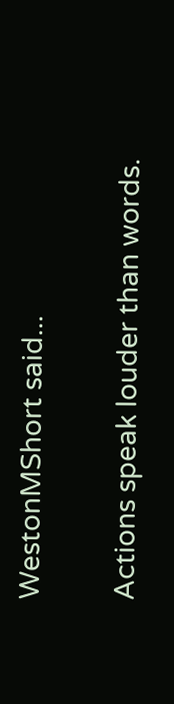WestonMShort said...

Actions speak louder than words.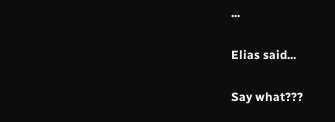...

Elias said...

Say what???